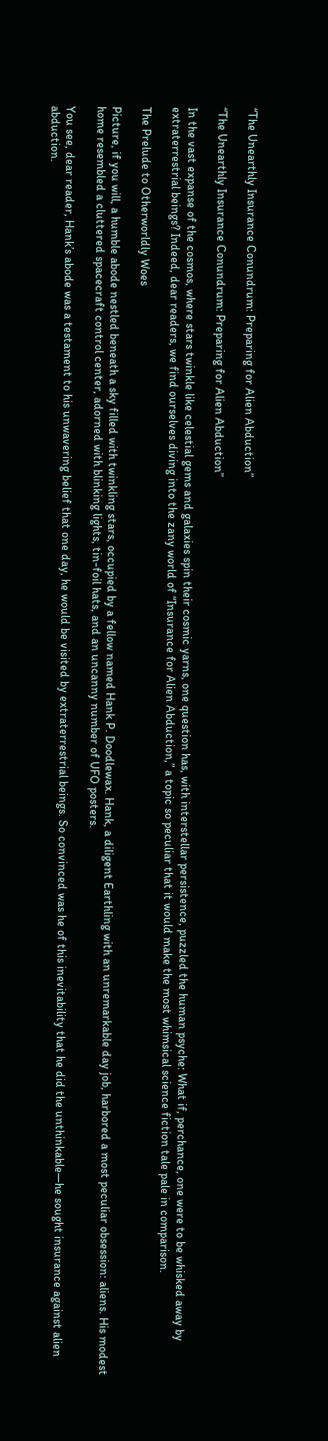“The Unearthly Insurance Conundrum: Preparing for Alien Abduction”

“The Unearthly Insurance Conundrum: Preparing for Alien Abduction”

In the vast expanse of the cosmos, where stars twinkle like celestial gems and galaxies spin their cosmic yarns, one question has, with interstellar persistence, puzzled the human psyche: What if, perchance, one were to be whisked away by extraterrestrial beings? Indeed, dear readers, we find ourselves diving into the zany world of “Insurance for Alien Abduction,” a topic so peculiar that it would make the most whimsical science fiction tale pale in comparison.

The Prelude to Otherworldly Woes

Picture, if you will, a humble abode nestled beneath a sky filled with twinkling stars, occupied by a fellow named Hank P. Doodlewax. Hank, a diligent Earthling with an unremarkable day job, harbored a most peculiar obsession: aliens. His modest home resembled a cluttered spacecraft control center, adorned with blinking lights, tin-foil hats, and an uncanny number of UFO posters.

You see, dear reader, Hank’s abode was a testament to his unwavering belief that one day, he would be visited by extraterrestrial beings. So convinced was he of this inevitability that he did the unthinkable—he sought insurance against alien abduction.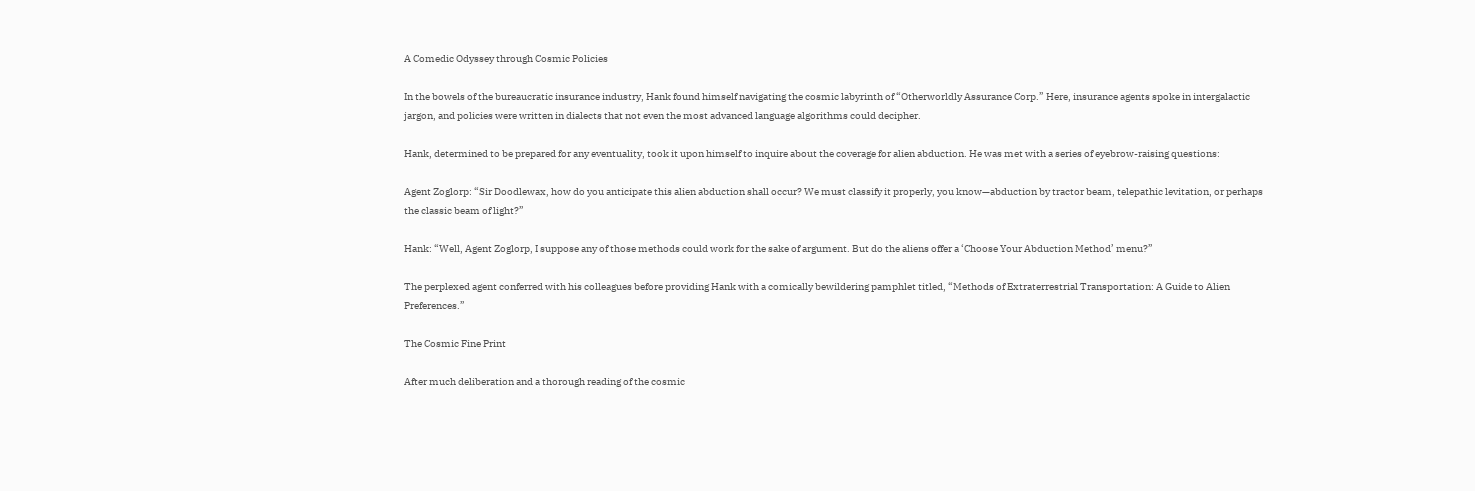A Comedic Odyssey through Cosmic Policies

In the bowels of the bureaucratic insurance industry, Hank found himself navigating the cosmic labyrinth of “Otherworldly Assurance Corp.” Here, insurance agents spoke in intergalactic jargon, and policies were written in dialects that not even the most advanced language algorithms could decipher.

Hank, determined to be prepared for any eventuality, took it upon himself to inquire about the coverage for alien abduction. He was met with a series of eyebrow-raising questions:

Agent Zoglorp: “Sir Doodlewax, how do you anticipate this alien abduction shall occur? We must classify it properly, you know—abduction by tractor beam, telepathic levitation, or perhaps the classic beam of light?”

Hank: “Well, Agent Zoglorp, I suppose any of those methods could work for the sake of argument. But do the aliens offer a ‘Choose Your Abduction Method’ menu?”

The perplexed agent conferred with his colleagues before providing Hank with a comically bewildering pamphlet titled, “Methods of Extraterrestrial Transportation: A Guide to Alien Preferences.”

The Cosmic Fine Print

After much deliberation and a thorough reading of the cosmic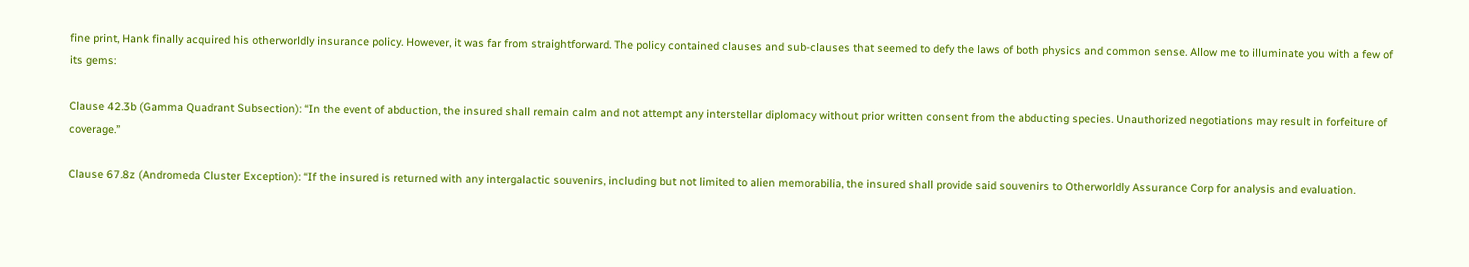fine print, Hank finally acquired his otherworldly insurance policy. However, it was far from straightforward. The policy contained clauses and sub-clauses that seemed to defy the laws of both physics and common sense. Allow me to illuminate you with a few of its gems:

Clause 42.3b (Gamma Quadrant Subsection): “In the event of abduction, the insured shall remain calm and not attempt any interstellar diplomacy without prior written consent from the abducting species. Unauthorized negotiations may result in forfeiture of coverage.”

Clause 67.8z (Andromeda Cluster Exception): “If the insured is returned with any intergalactic souvenirs, including but not limited to alien memorabilia, the insured shall provide said souvenirs to Otherworldly Assurance Corp for analysis and evaluation.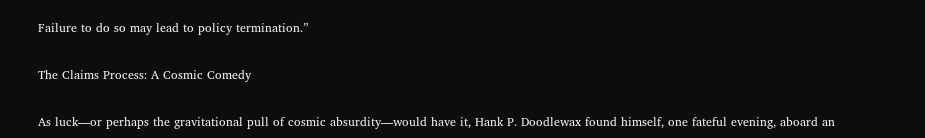Failure to do so may lead to policy termination.”

The Claims Process: A Cosmic Comedy

As luck—or perhaps the gravitational pull of cosmic absurdity—would have it, Hank P. Doodlewax found himself, one fateful evening, aboard an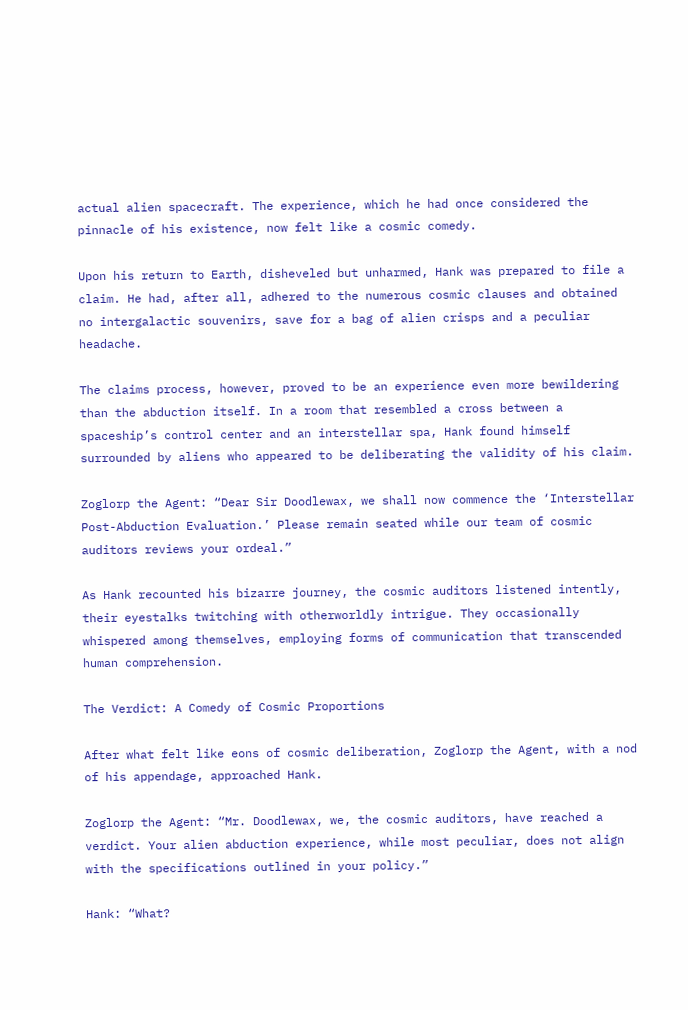actual alien spacecraft. The experience, which he had once considered the pinnacle of his existence, now felt like a cosmic comedy.

Upon his return to Earth, disheveled but unharmed, Hank was prepared to file a claim. He had, after all, adhered to the numerous cosmic clauses and obtained no intergalactic souvenirs, save for a bag of alien crisps and a peculiar headache.

The claims process, however, proved to be an experience even more bewildering than the abduction itself. In a room that resembled a cross between a spaceship’s control center and an interstellar spa, Hank found himself surrounded by aliens who appeared to be deliberating the validity of his claim.

Zoglorp the Agent: “Dear Sir Doodlewax, we shall now commence the ‘Interstellar Post-Abduction Evaluation.’ Please remain seated while our team of cosmic auditors reviews your ordeal.”

As Hank recounted his bizarre journey, the cosmic auditors listened intently, their eyestalks twitching with otherworldly intrigue. They occasionally whispered among themselves, employing forms of communication that transcended human comprehension.

The Verdict: A Comedy of Cosmic Proportions

After what felt like eons of cosmic deliberation, Zoglorp the Agent, with a nod of his appendage, approached Hank.

Zoglorp the Agent: “Mr. Doodlewax, we, the cosmic auditors, have reached a verdict. Your alien abduction experience, while most peculiar, does not align with the specifications outlined in your policy.”

Hank: “What?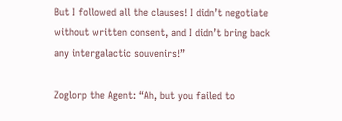But I followed all the clauses! I didn’t negotiate without written consent, and I didn’t bring back any intergalactic souvenirs!”

Zoglorp the Agent: “Ah, but you failed to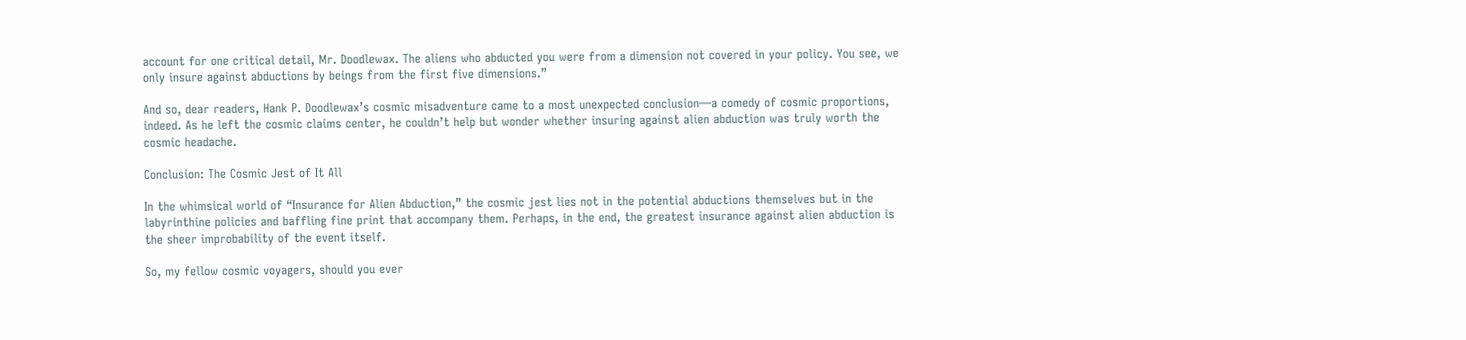account for one critical detail, Mr. Doodlewax. The aliens who abducted you were from a dimension not covered in your policy. You see, we only insure against abductions by beings from the first five dimensions.”

And so, dear readers, Hank P. Doodlewax’s cosmic misadventure came to a most unexpected conclusion—a comedy of cosmic proportions, indeed. As he left the cosmic claims center, he couldn’t help but wonder whether insuring against alien abduction was truly worth the cosmic headache.

Conclusion: The Cosmic Jest of It All

In the whimsical world of “Insurance for Alien Abduction,” the cosmic jest lies not in the potential abductions themselves but in the labyrinthine policies and baffling fine print that accompany them. Perhaps, in the end, the greatest insurance against alien abduction is the sheer improbability of the event itself.

So, my fellow cosmic voyagers, should you ever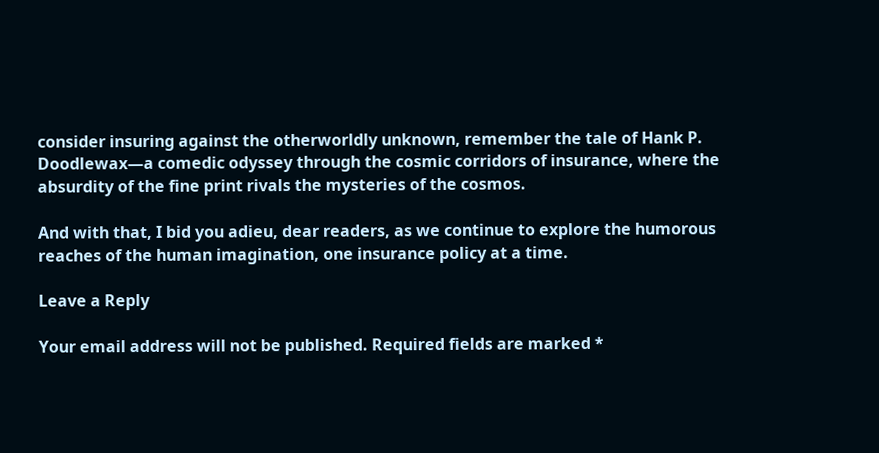consider insuring against the otherworldly unknown, remember the tale of Hank P. Doodlewax—a comedic odyssey through the cosmic corridors of insurance, where the absurdity of the fine print rivals the mysteries of the cosmos.

And with that, I bid you adieu, dear readers, as we continue to explore the humorous reaches of the human imagination, one insurance policy at a time.

Leave a Reply

Your email address will not be published. Required fields are marked *